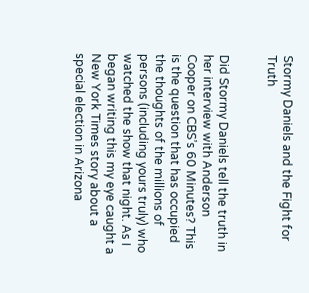Stormy Daniels and the Fight for Truth


Did Stormy Daniels tell the truth in her interview with Anderson Cooper on CBS’s 60 Minutes? This is the question that has occupied the thoughts of the millions of persons (including yours truly) who watched the show that night. As I began writing this my eye caught a New York Times story about a special election in Arizona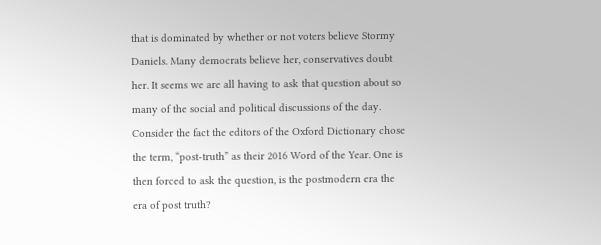that is dominated by whether or not voters believe Stormy Daniels. Many democrats believe her, conservatives doubt her. It seems we are all having to ask that question about so many of the social and political discussions of the day. Consider the fact the editors of the Oxford Dictionary chose the term, “post-truth” as their 2016 Word of the Year. One is then forced to ask the question, is the postmodern era the era of post truth?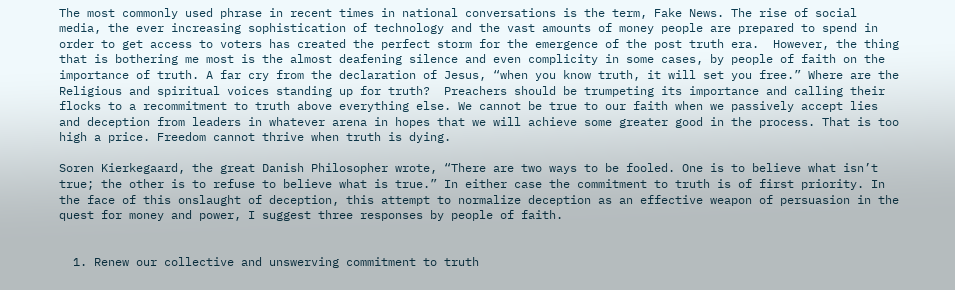The most commonly used phrase in recent times in national conversations is the term, Fake News. The rise of social media, the ever increasing sophistication of technology and the vast amounts of money people are prepared to spend in order to get access to voters has created the perfect storm for the emergence of the post truth era.  However, the thing that is bothering me most is the almost deafening silence and even complicity in some cases, by people of faith on the importance of truth. A far cry from the declaration of Jesus, “when you know truth, it will set you free.” Where are the Religious and spiritual voices standing up for truth?  Preachers should be trumpeting its importance and calling their flocks to a recommitment to truth above everything else. We cannot be true to our faith when we passively accept lies and deception from leaders in whatever arena in hopes that we will achieve some greater good in the process. That is too high a price. Freedom cannot thrive when truth is dying.

Soren Kierkegaard, the great Danish Philosopher wrote, “There are two ways to be fooled. One is to believe what isn’t true; the other is to refuse to believe what is true.” In either case the commitment to truth is of first priority. In the face of this onslaught of deception, this attempt to normalize deception as an effective weapon of persuasion in the quest for money and power, I suggest three responses by people of faith.


  1. Renew our collective and unswerving commitment to truth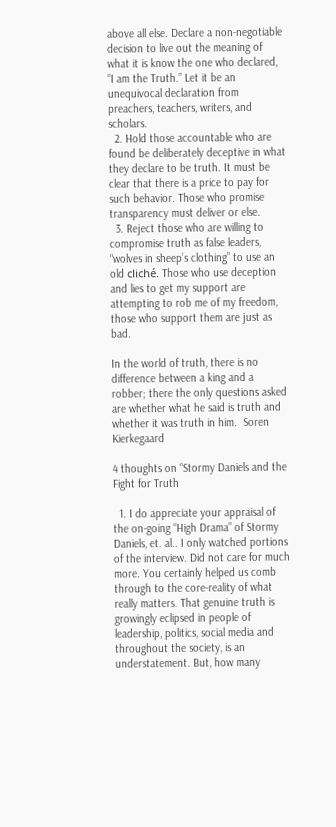above all else. Declare a non-negotiable decision to live out the meaning of what it is know the one who declared, “I am the Truth.” Let it be an unequivocal declaration from preachers, teachers, writers, and scholars.
  2. Hold those accountable who are found be deliberately deceptive in what they declare to be truth. It must be clear that there is a price to pay for such behavior. Those who promise transparency must deliver or else.
  3. Reject those who are willing to compromise truth as false leaders, “wolves in sheep’s clothing” to use an old cliché. Those who use deception and lies to get my support are attempting to rob me of my freedom, those who support them are just as bad.

In the world of truth, there is no difference between a king and a robber; there the only questions asked are whether what he said is truth and whether it was truth in him.  Soren Kierkegaard

4 thoughts on “Stormy Daniels and the Fight for Truth

  1. I do appreciate your appraisal of the on-going “High Drama” of Stormy Daniels, et. al.. I only watched portions of the interview. Did not care for much more. You certainly helped us comb through to the core-reality of what really matters. That genuine truth is growingly eclipsed in people of leadership, politics, social media and throughout the society, is an understatement. But, how many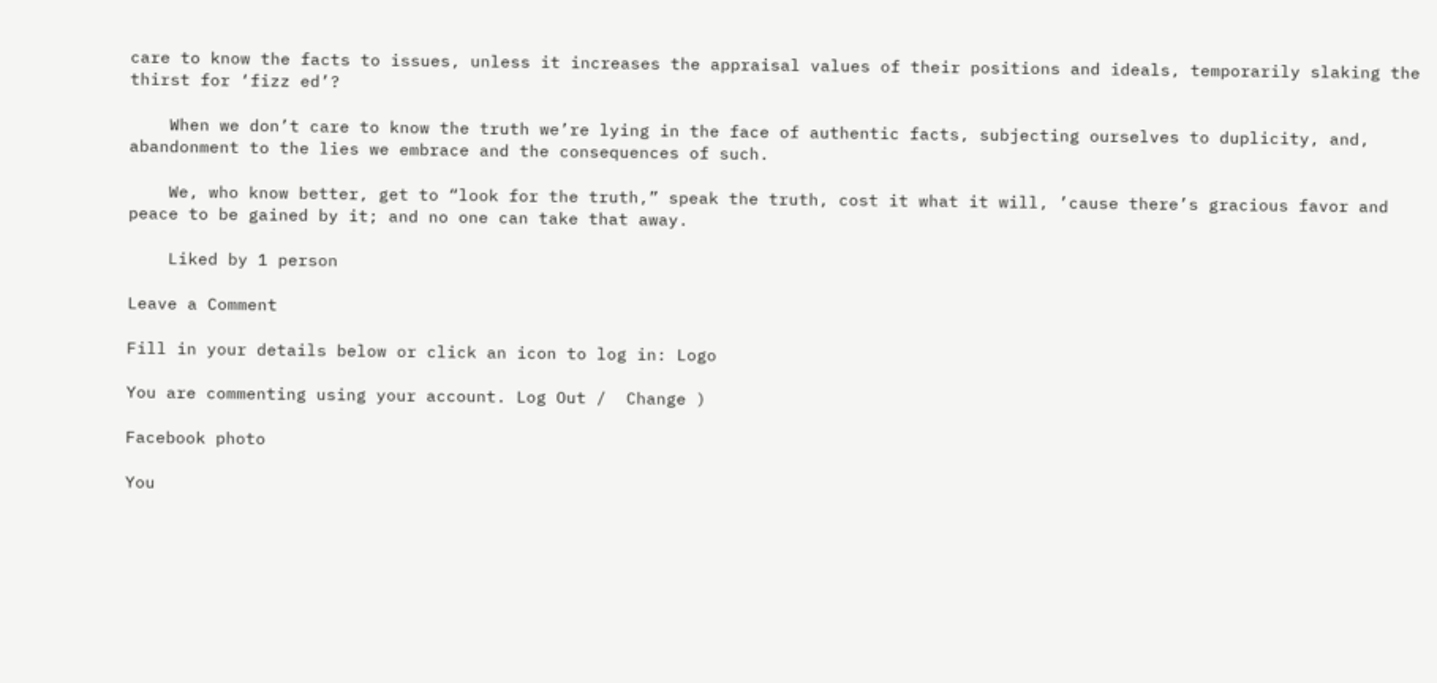care to know the facts to issues, unless it increases the appraisal values of their positions and ideals, temporarily slaking the thirst for ‘fizz ed’?

    When we don’t care to know the truth we’re lying in the face of authentic facts, subjecting ourselves to duplicity, and, abandonment to the lies we embrace and the consequences of such.

    We, who know better, get to “look for the truth,” speak the truth, cost it what it will, ’cause there’s gracious favor and peace to be gained by it; and no one can take that away.

    Liked by 1 person

Leave a Comment

Fill in your details below or click an icon to log in: Logo

You are commenting using your account. Log Out /  Change )

Facebook photo

You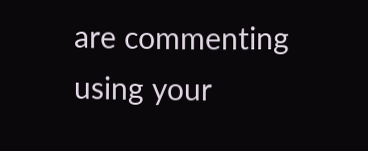are commenting using your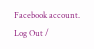Facebook account. Log Out /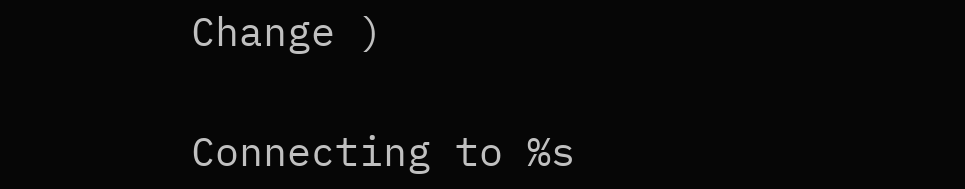Change )

Connecting to %s